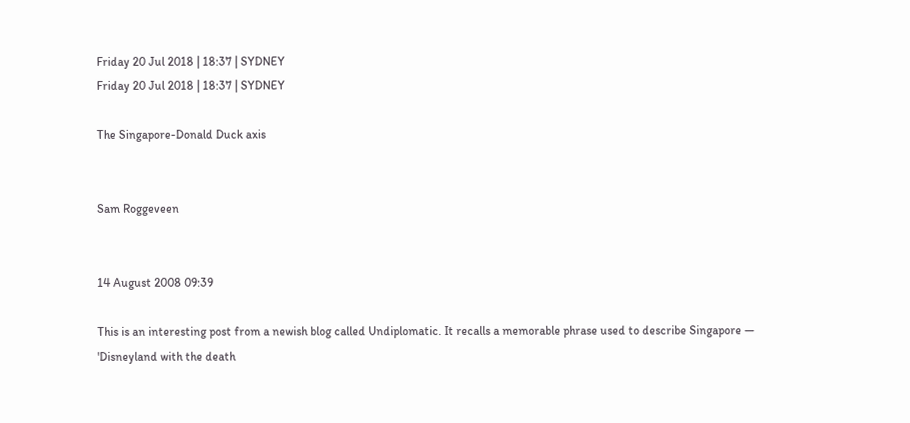Friday 20 Jul 2018 | 18:37 | SYDNEY
Friday 20 Jul 2018 | 18:37 | SYDNEY

The Singapore-Donald Duck axis


Sam Roggeveen


14 August 2008 09:39

This is an interesting post from a newish blog called Undiplomatic. It recalls a memorable phrase used to describe Singapore — 'Disneyland with the death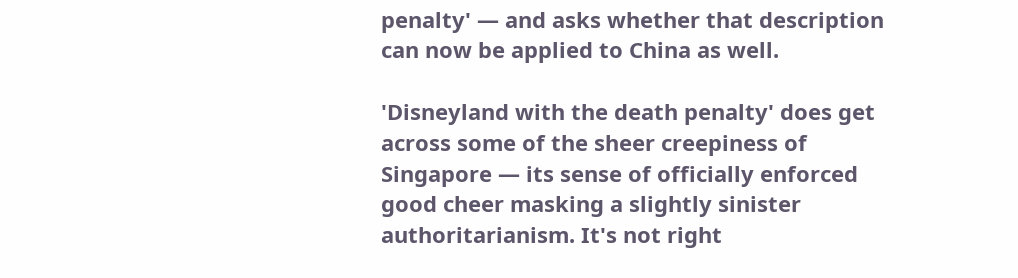penalty' — and asks whether that description can now be applied to China as well.

'Disneyland with the death penalty' does get across some of the sheer creepiness of Singapore — its sense of officially enforced good cheer masking a slightly sinister authoritarianism. It's not right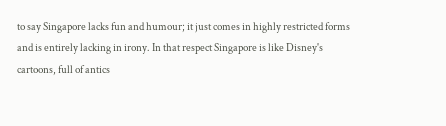to say Singapore lacks fun and humour; it just comes in highly restricted forms and is entirely lacking in irony. In that respect Singapore is like Disney's cartoons, full of antics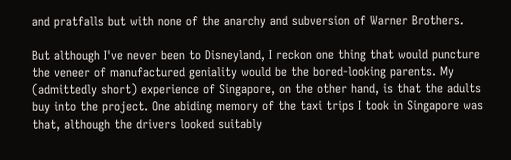and pratfalls but with none of the anarchy and subversion of Warner Brothers.

But although I've never been to Disneyland, I reckon one thing that would puncture the veneer of manufactured geniality would be the bored-looking parents. My (admittedly short) experience of Singapore, on the other hand, is that the adults buy into the project. One abiding memory of the taxi trips I took in Singapore was that, although the drivers looked suitably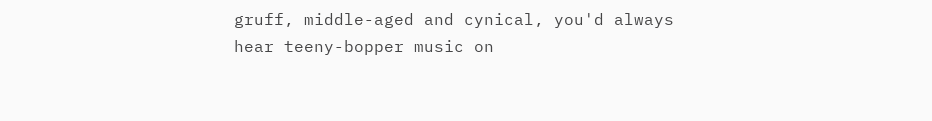gruff, middle-aged and cynical, you'd always hear teeny-bopper music on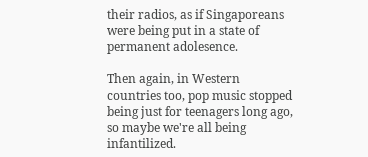their radios, as if Singaporeans were being put in a state of permanent adolesence.

Then again, in Western countries too, pop music stopped being just for teenagers long ago, so maybe we're all being infantilized.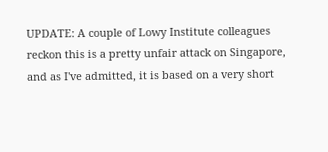UPDATE: A couple of Lowy Institute colleagues reckon this is a pretty unfair attack on Singapore, and as I've admitted, it is based on a very short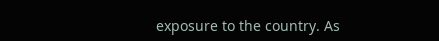exposure to the country. As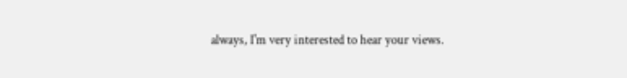always, I'm very interested to hear your views.